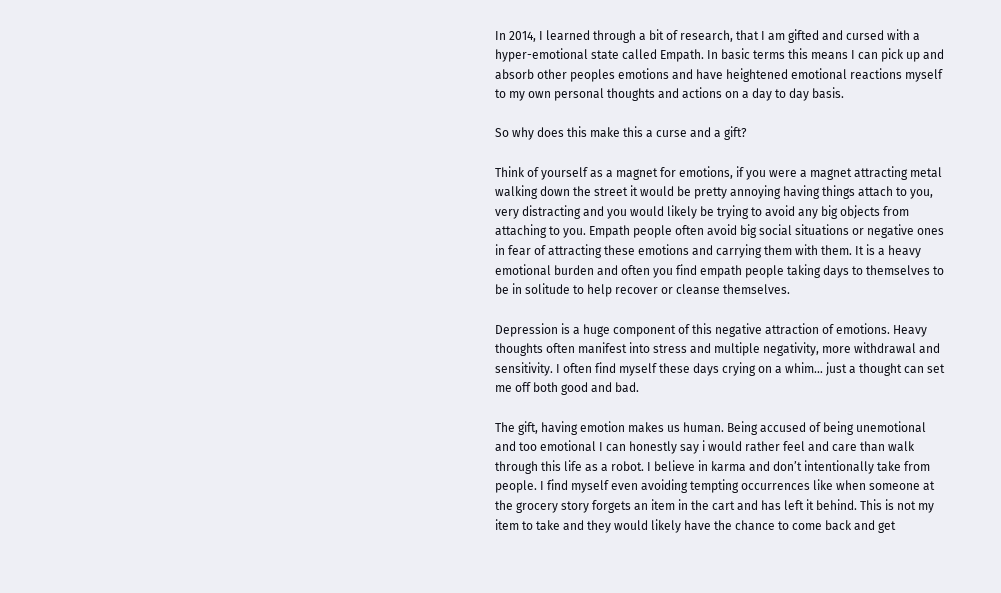In 2014, I learned through a bit of research, that I am gifted and cursed with a hyper-emotional state called Empath. In basic terms this means I can pick up and absorb other peoples emotions and have heightened emotional reactions myself to my own personal thoughts and actions on a day to day basis.

So why does this make this a curse and a gift?

Think of yourself as a magnet for emotions, if you were a magnet attracting metal walking down the street it would be pretty annoying having things attach to you, very distracting and you would likely be trying to avoid any big objects from attaching to you. Empath people often avoid big social situations or negative ones in fear of attracting these emotions and carrying them with them. It is a heavy emotional burden and often you find empath people taking days to themselves to be in solitude to help recover or cleanse themselves.

Depression is a huge component of this negative attraction of emotions. Heavy thoughts often manifest into stress and multiple negativity, more withdrawal and sensitivity. I often find myself these days crying on a whim… just a thought can set me off both good and bad.

The gift, having emotion makes us human. Being accused of being unemotional and too emotional I can honestly say i would rather feel and care than walk through this life as a robot. I believe in karma and don’t intentionally take from people. I find myself even avoiding tempting occurrences like when someone at the grocery story forgets an item in the cart and has left it behind. This is not my item to take and they would likely have the chance to come back and get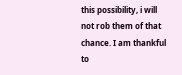this possibility, i will not rob them of that chance. I am thankful to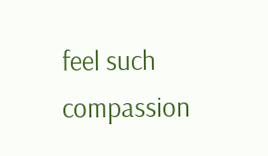feel such compassion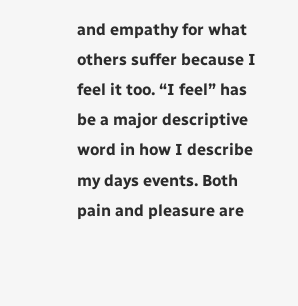and empathy for what others suffer because I feel it too. “I feel” has be a major descriptive word in how I describe my days events. Both pain and pleasure are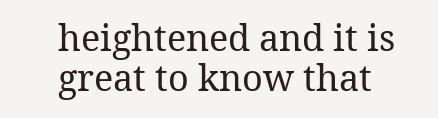heightened and it is great to know that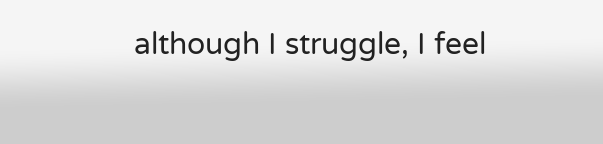although I struggle, I feel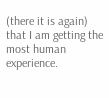(there it is again) that I am getting the most human experience.